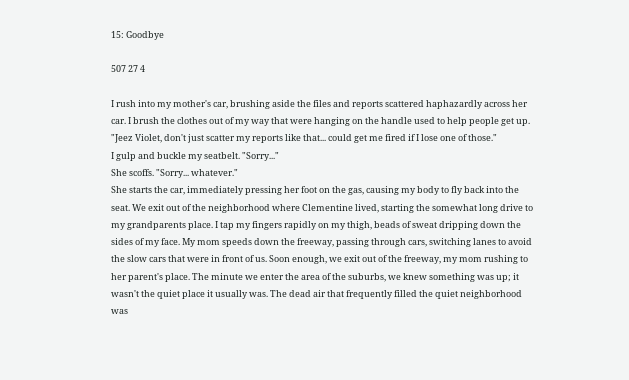15: Goodbye

507 27 4

I rush into my mother's car, brushing aside the files and reports scattered haphazardly across her car. I brush the clothes out of my way that were hanging on the handle used to help people get up.
"Jeez Violet, don't just scatter my reports like that... could get me fired if I lose one of those."
I gulp and buckle my seatbelt. "Sorry..."
She scoffs. "Sorry... whatever."
She starts the car, immediately pressing her foot on the gas, causing my body to fly back into the seat. We exit out of the neighborhood where Clementine lived, starting the somewhat long drive to my grandparents place. I tap my fingers rapidly on my thigh, beads of sweat dripping down the sides of my face. My mom speeds down the freeway, passing through cars, switching lanes to avoid the slow cars that were in front of us. Soon enough, we exit out of the freeway, my mom rushing to her parent's place. The minute we enter the area of the suburbs, we knew something was up; it wasn't the quiet place it usually was. The dead air that frequently filled the quiet neighborhood was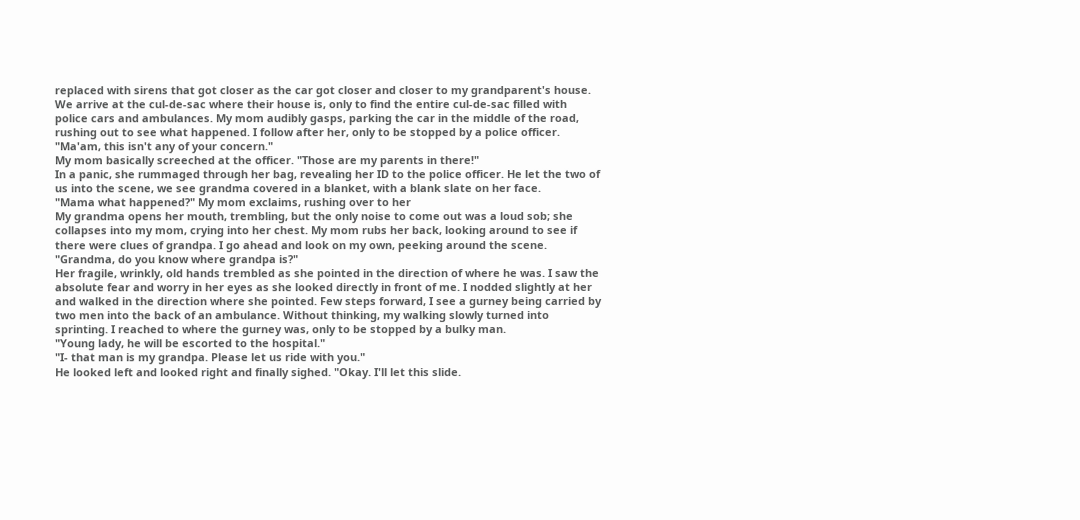replaced with sirens that got closer as the car got closer and closer to my grandparent's house. We arrive at the cul-de-sac where their house is, only to find the entire cul-de-sac filled with police cars and ambulances. My mom audibly gasps, parking the car in the middle of the road, rushing out to see what happened. I follow after her, only to be stopped by a police officer.
"Ma'am, this isn't any of your concern."
My mom basically screeched at the officer. "Those are my parents in there!"
In a panic, she rummaged through her bag, revealing her ID to the police officer. He let the two of us into the scene, we see grandma covered in a blanket, with a blank slate on her face.
"Mama what happened?" My mom exclaims, rushing over to her
My grandma opens her mouth, trembling, but the only noise to come out was a loud sob; she collapses into my mom, crying into her chest. My mom rubs her back, looking around to see if there were clues of grandpa. I go ahead and look on my own, peeking around the scene.
"Grandma, do you know where grandpa is?"
Her fragile, wrinkly, old hands trembled as she pointed in the direction of where he was. I saw the absolute fear and worry in her eyes as she looked directly in front of me. I nodded slightly at her and walked in the direction where she pointed. Few steps forward, I see a gurney being carried by two men into the back of an ambulance. Without thinking, my walking slowly turned into sprinting. I reached to where the gurney was, only to be stopped by a bulky man.
"Young lady, he will be escorted to the hospital."
"I- that man is my grandpa. Please let us ride with you."
He looked left and looked right and finally sighed. "Okay. I'll let this slide.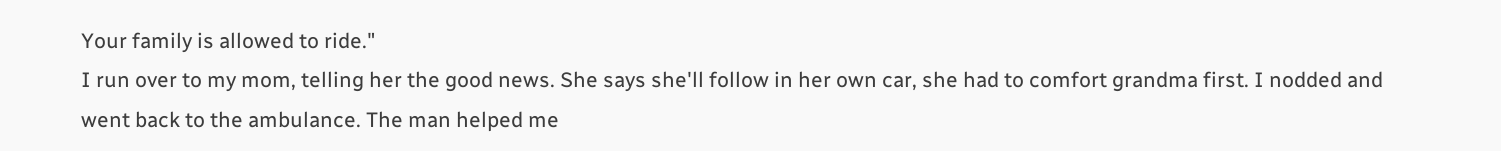Your family is allowed to ride."
I run over to my mom, telling her the good news. She says she'll follow in her own car, she had to comfort grandma first. I nodded and went back to the ambulance. The man helped me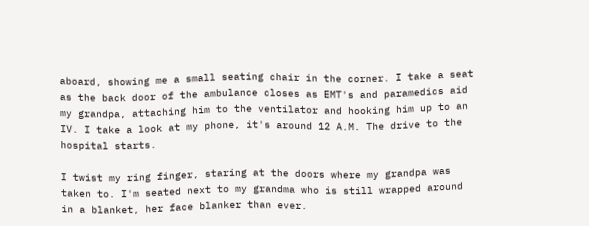aboard, showing me a small seating chair in the corner. I take a seat as the back door of the ambulance closes as EMT's and paramedics aid my grandpa, attaching him to the ventilator and hooking him up to an IV. I take a look at my phone, it's around 12 A.M. The drive to the hospital starts.

I twist my ring finger, staring at the doors where my grandpa was taken to. I'm seated next to my grandma who is still wrapped around in a blanket, her face blanker than ever.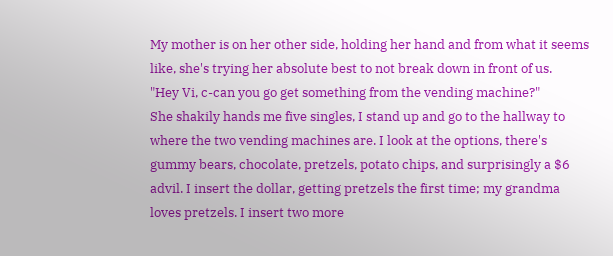My mother is on her other side, holding her hand and from what it seems like, she's trying her absolute best to not break down in front of us.
"Hey Vi, c-can you go get something from the vending machine?"
She shakily hands me five singles, I stand up and go to the hallway to where the two vending machines are. I look at the options, there's gummy bears, chocolate, pretzels, potato chips, and surprisingly a $6 advil. I insert the dollar, getting pretzels the first time; my grandma loves pretzels. I insert two more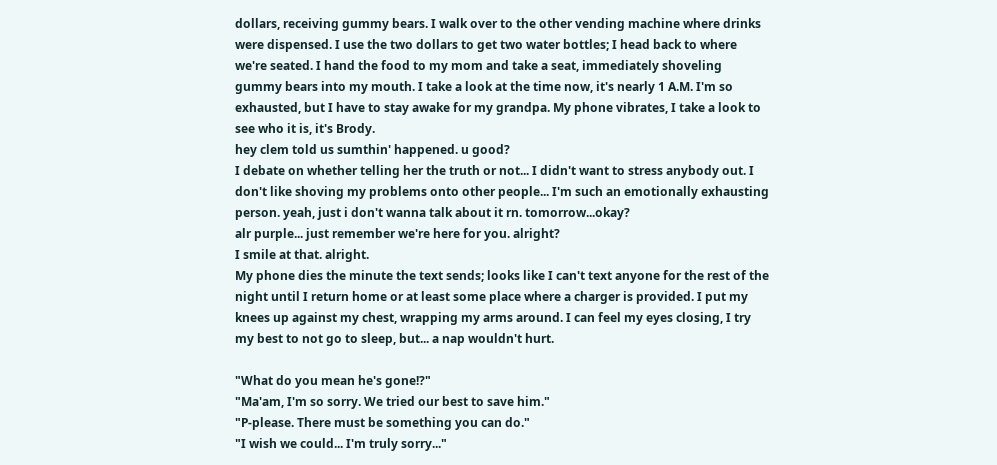dollars, receiving gummy bears. I walk over to the other vending machine where drinks were dispensed. I use the two dollars to get two water bottles; I head back to where we're seated. I hand the food to my mom and take a seat, immediately shoveling gummy bears into my mouth. I take a look at the time now, it's nearly 1 A.M. I'm so exhausted, but I have to stay awake for my grandpa. My phone vibrates, I take a look to see who it is, it's Brody.
hey clem told us sumthin' happened. u good?
I debate on whether telling her the truth or not... I didn't want to stress anybody out. I don't like shoving my problems onto other people... I'm such an emotionally exhausting person. yeah, just i don't wanna talk about it rn. tomorrow...okay?
alr purple... just remember we're here for you. alright?
I smile at that. alright.
My phone dies the minute the text sends; looks like I can't text anyone for the rest of the night until I return home or at least some place where a charger is provided. I put my knees up against my chest, wrapping my arms around. I can feel my eyes closing, I try my best to not go to sleep, but... a nap wouldn't hurt.

"What do you mean he's gone!?"
"Ma'am, I'm so sorry. We tried our best to save him."
"P-please. There must be something you can do."
"I wish we could... I'm truly sorry..."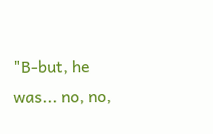"B-but, he was... no, no,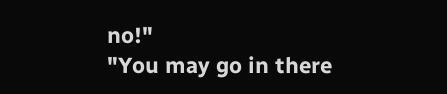no!"
"You may go in there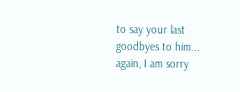to say your last goodbyes to him... again, I am sorry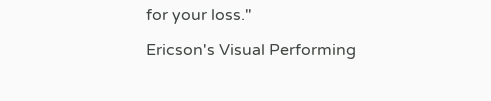for your loss."

Ericson's Visual Performing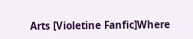Arts [Violetine Fanfic]Where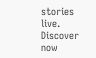stories live. Discover now